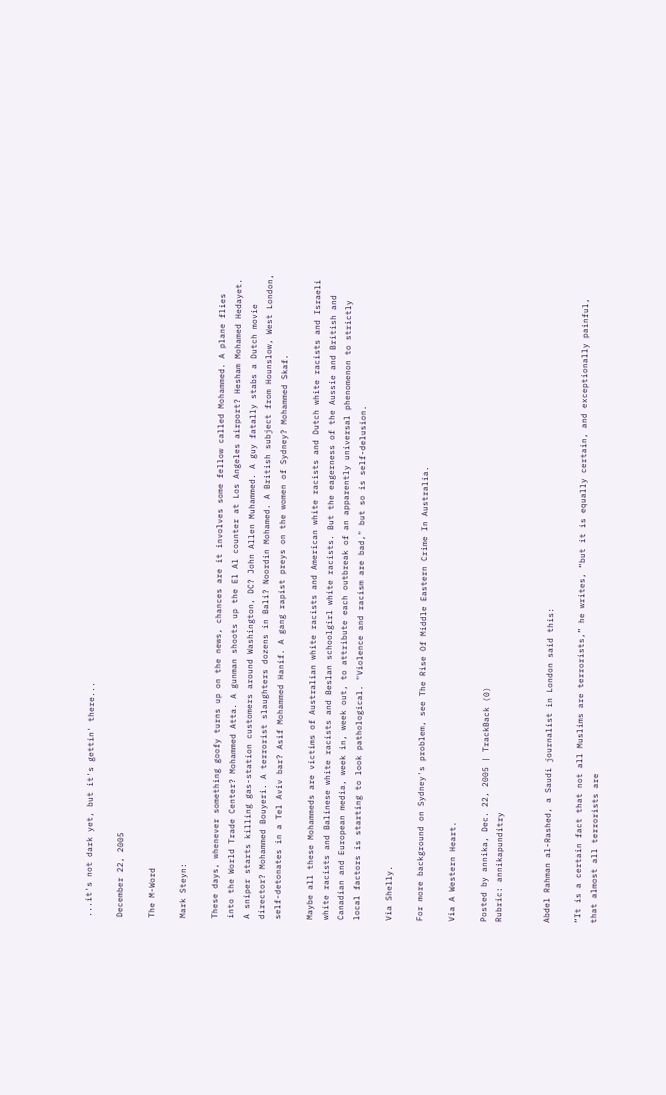...it's not dark yet, but it's gettin' there...

December 22, 2005

The M-Word

Mark Steyn:

These days, whenever something goofy turns up on the news, chances are it involves some fellow called Mohammed. A plane flies into the World Trade Center? Mohammed Atta. A gunman shoots up the El Al counter at Los Angeles airport? Hesham Mohamed Hedayet. A sniper starts killing gas-station customers around Washington, DC? John Allen Muhammed. A guy fatally stabs a Dutch movie director? Mohammed Bouyeri. A terrorist slaughters dozens in Bali? Noordin Mohamed. A British subject from Hounslow, West London, self-detonates in a Tel Aviv bar? Asif Mohammed Hanif. A gang rapist preys on the women of Sydney? Mohammed Skaf.

Maybe all these Mohammeds are victims of Australian white racists and American white racists and Dutch white racists and Israeli white racists and Balinese white racists and Beslan schoolgirl white racists. But the eagerness of the Aussie and British and Canadian and European media, week in, week out, to attribute each outbreak of an apparently universal phenomenon to strictly local factors is starting to look pathological. "Violence and racism are bad," but so is self-delusion.

Via Shelly.

For more background on Sydney's problem, see The Rise Of Middle Eastern Crime In Australia.

Via A Western Heart.

Posted by annika, Dec. 22, 2005 | TrackBack (0)
Rubric: annikapunditry


Abdel Rahman al-Rashed, a Saudi journalist in London said this:

“It is a certain fact that not all Muslims are terrorists,” he writes, “but it is equally certain, and exceptionally painful, that almost all terrorists are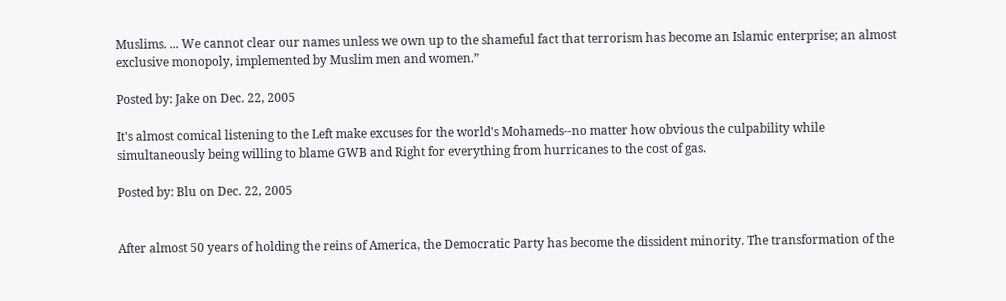Muslims. ... We cannot clear our names unless we own up to the shameful fact that terrorism has become an Islamic enterprise; an almost exclusive monopoly, implemented by Muslim men and women.”

Posted by: Jake on Dec. 22, 2005

It's almost comical listening to the Left make excuses for the world's Mohameds--no matter how obvious the culpability while simultaneously being willing to blame GWB and Right for everything from hurricanes to the cost of gas.

Posted by: Blu on Dec. 22, 2005


After almost 50 years of holding the reins of America, the Democratic Party has become the dissident minority. The transformation of the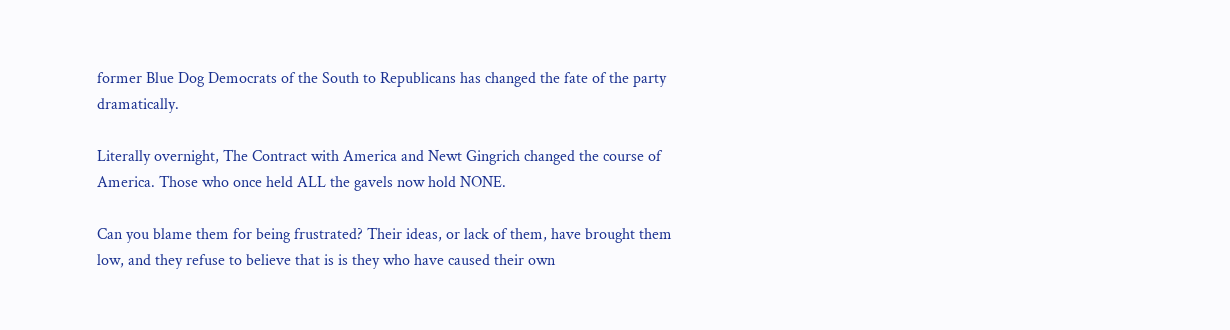former Blue Dog Democrats of the South to Republicans has changed the fate of the party dramatically.

Literally overnight, The Contract with America and Newt Gingrich changed the course of America. Those who once held ALL the gavels now hold NONE.

Can you blame them for being frustrated? Their ideas, or lack of them, have brought them low, and they refuse to believe that is is they who have caused their own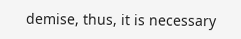demise, thus, it is necessary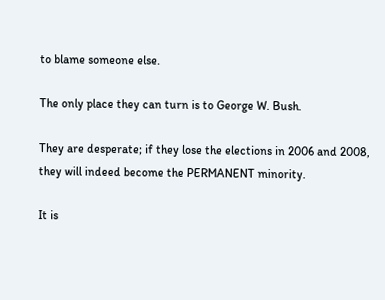to blame someone else.

The only place they can turn is to George W. Bush.

They are desperate; if they lose the elections in 2006 and 2008, they will indeed become the PERMANENT minority.

It is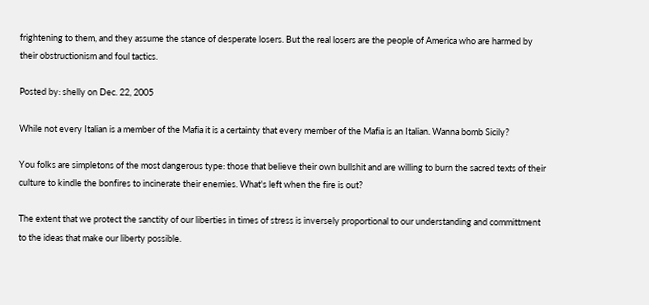frightening to them, and they assume the stance of desperate losers. But the real losers are the people of America who are harmed by their obstructionism and foul tactics.

Posted by: shelly on Dec. 22, 2005

While not every Italian is a member of the Mafia it is a certainty that every member of the Mafia is an Italian. Wanna bomb Sicily?

You folks are simpletons of the most dangerous type: those that believe their own bullshit and are willing to burn the sacred texts of their culture to kindle the bonfires to incinerate their enemies. What's left when the fire is out?

The extent that we protect the sanctity of our liberties in times of stress is inversely proportional to our understanding and committment to the ideas that make our liberty possible.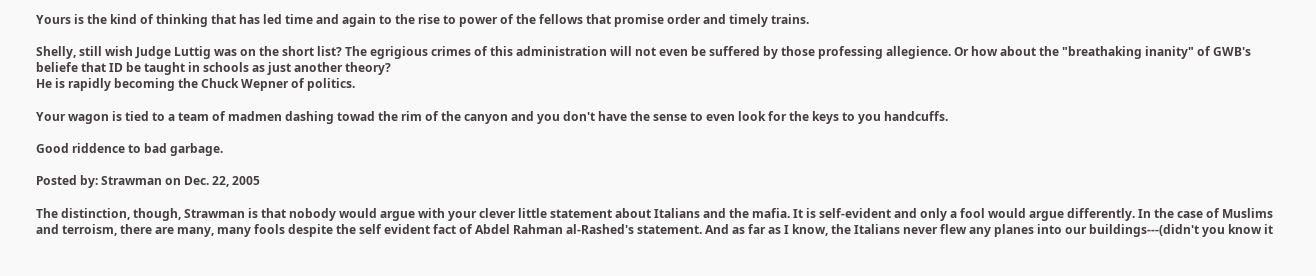Yours is the kind of thinking that has led time and again to the rise to power of the fellows that promise order and timely trains.

Shelly, still wish Judge Luttig was on the short list? The egrigious crimes of this administration will not even be suffered by those professing allegience. Or how about the "breathaking inanity" of GWB's beliefe that ID be taught in schools as just another theory?
He is rapidly becoming the Chuck Wepner of politics.

Your wagon is tied to a team of madmen dashing towad the rim of the canyon and you don't have the sense to even look for the keys to you handcuffs.

Good riddence to bad garbage.

Posted by: Strawman on Dec. 22, 2005

The distinction, though, Strawman is that nobody would argue with your clever little statement about Italians and the mafia. It is self-evident and only a fool would argue differently. In the case of Muslims and terroism, there are many, many fools despite the self evident fact of Abdel Rahman al-Rashed's statement. And as far as I know, the Italians never flew any planes into our buildings---(didn't you know it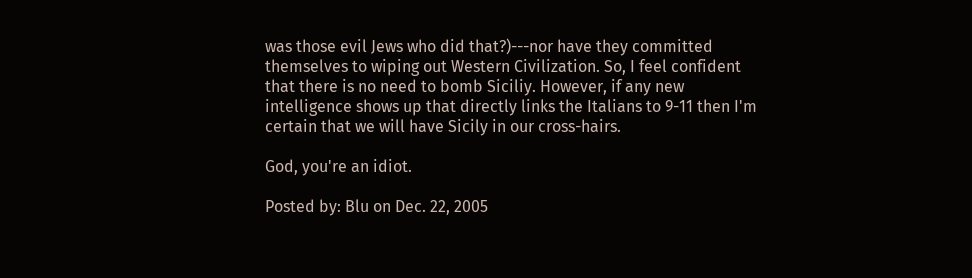was those evil Jews who did that?)---nor have they committed themselves to wiping out Western Civilization. So, I feel confident that there is no need to bomb Siciliy. However, if any new intelligence shows up that directly links the Italians to 9-11 then I'm certain that we will have Sicily in our cross-hairs.

God, you're an idiot.

Posted by: Blu on Dec. 22, 2005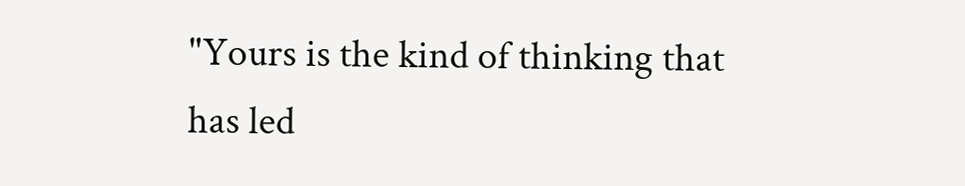"Yours is the kind of thinking that has led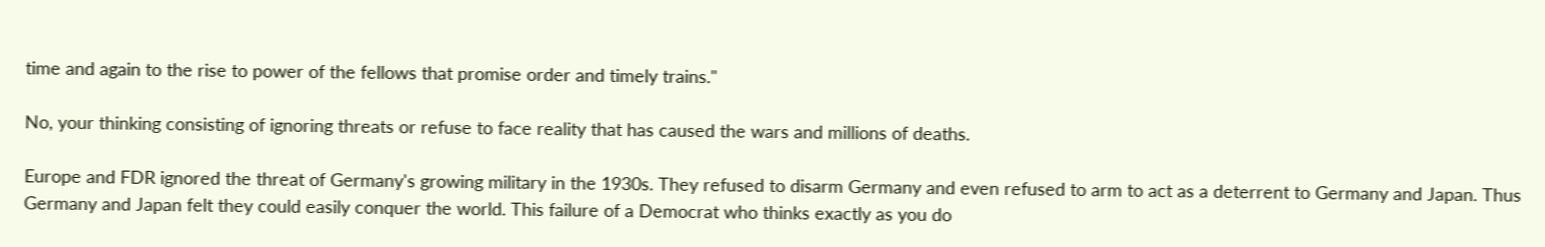time and again to the rise to power of the fellows that promise order and timely trains."

No, your thinking consisting of ignoring threats or refuse to face reality that has caused the wars and millions of deaths.

Europe and FDR ignored the threat of Germany's growing military in the 1930s. They refused to disarm Germany and even refused to arm to act as a deterrent to Germany and Japan. Thus Germany and Japan felt they could easily conquer the world. This failure of a Democrat who thinks exactly as you do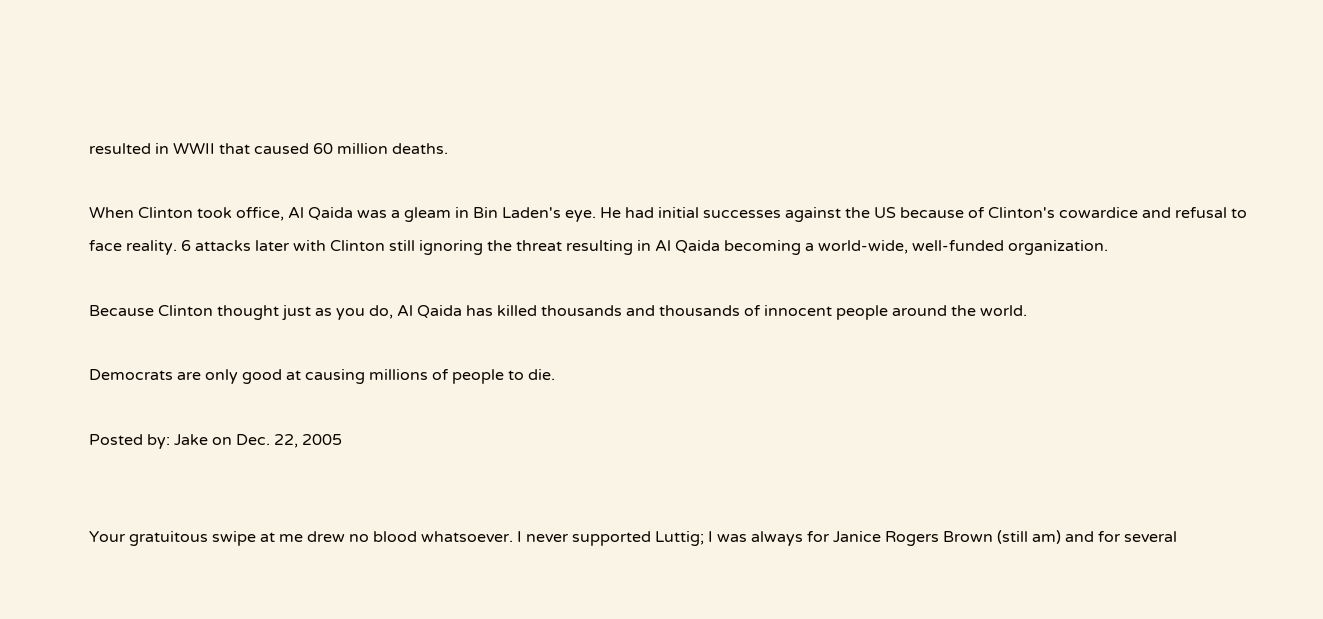resulted in WWII that caused 60 million deaths.

When Clinton took office, Al Qaida was a gleam in Bin Laden's eye. He had initial successes against the US because of Clinton's cowardice and refusal to face reality. 6 attacks later with Clinton still ignoring the threat resulting in Al Qaida becoming a world-wide, well-funded organization.

Because Clinton thought just as you do, Al Qaida has killed thousands and thousands of innocent people around the world.

Democrats are only good at causing millions of people to die.

Posted by: Jake on Dec. 22, 2005


Your gratuitous swipe at me drew no blood whatsoever. I never supported Luttig; I was always for Janice Rogers Brown (still am) and for several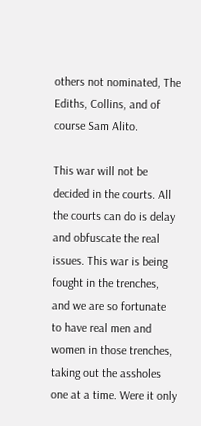others not nominated, The Ediths, Collins, and of course Sam Alito.

This war will not be decided in the courts. All the courts can do is delay and obfuscate the real issues. This war is being fought in the trenches, and we are so fortunate to have real men and women in those trenches, taking out the assholes one at a time. Were it only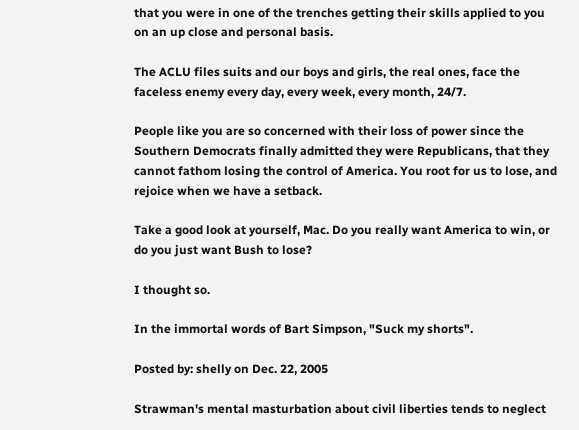that you were in one of the trenches getting their skills applied to you on an up close and personal basis.

The ACLU files suits and our boys and girls, the real ones, face the faceless enemy every day, every week, every month, 24/7.

People like you are so concerned with their loss of power since the Southern Democrats finally admitted they were Republicans, that they cannot fathom losing the control of America. You root for us to lose, and rejoice when we have a setback.

Take a good look at yourself, Mac. Do you really want America to win, or do you just want Bush to lose?

I thought so.

In the immortal words of Bart Simpson, "Suck my shorts".

Posted by: shelly on Dec. 22, 2005

Strawman's mental masturbation about civil liberties tends to neglect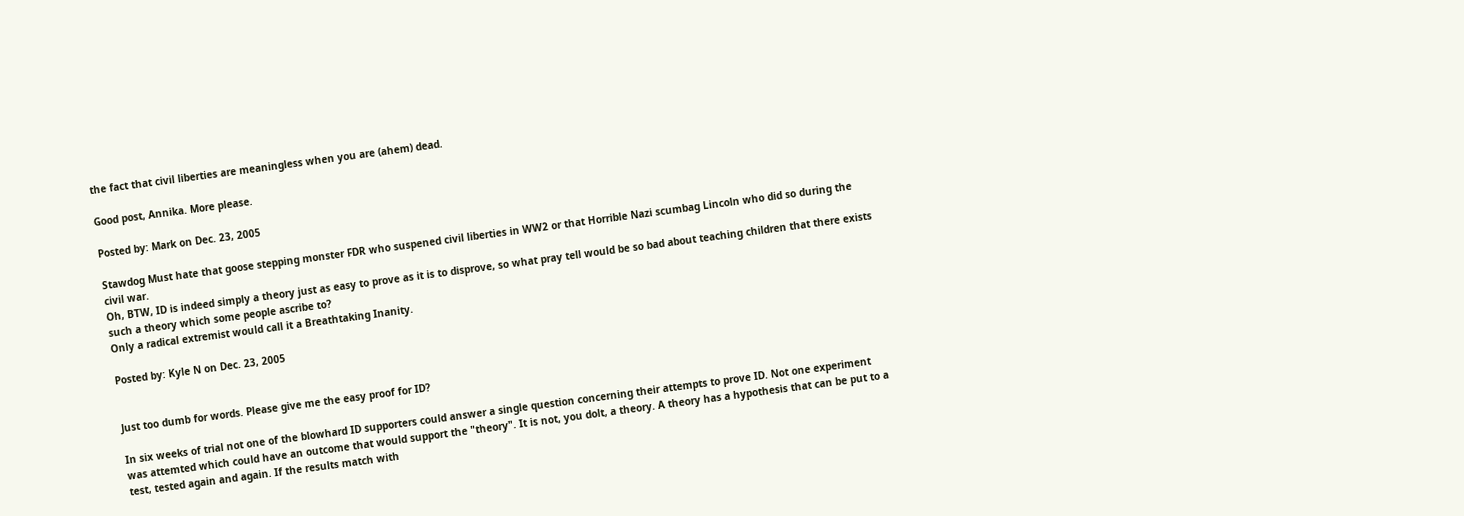the fact that civil liberties are meaningless when you are (ahem) dead.

Good post, Annika. More please.

Posted by: Mark on Dec. 23, 2005

Stawdog Must hate that goose stepping monster FDR who suspened civil liberties in WW2 or that Horrible Nazi scumbag Lincoln who did so during the civil war.
Oh, BTW, ID is indeed simply a theory just as easy to prove as it is to disprove, so what pray tell would be so bad about teaching children that there exists such a theory which some people ascribe to?
Only a radical extremist would call it a Breathtaking Inanity.

Posted by: Kyle N on Dec. 23, 2005


Just too dumb for words. Please give me the easy proof for ID?

In six weeks of trial not one of the blowhard ID supporters could answer a single question concerning their attempts to prove ID. Not one experiment was attemted which could have an outcome that would support the "theory". It is not, you dolt, a theory. A theory has a hypothesis that can be put to a test, tested again and again. If the results match with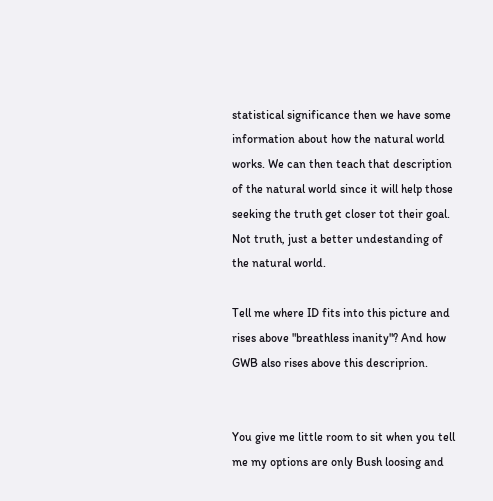statistical significance then we have some information about how the natural world works. We can then teach that description of the natural world since it will help those seeking the truth get closer tot their goal. Not truth, just a better undestanding of the natural world.

Tell me where ID fits into this picture and rises above "breathless inanity"? And how GWB also rises above this descriprion.


You give me little room to sit when you tell me my options are only Bush loosing and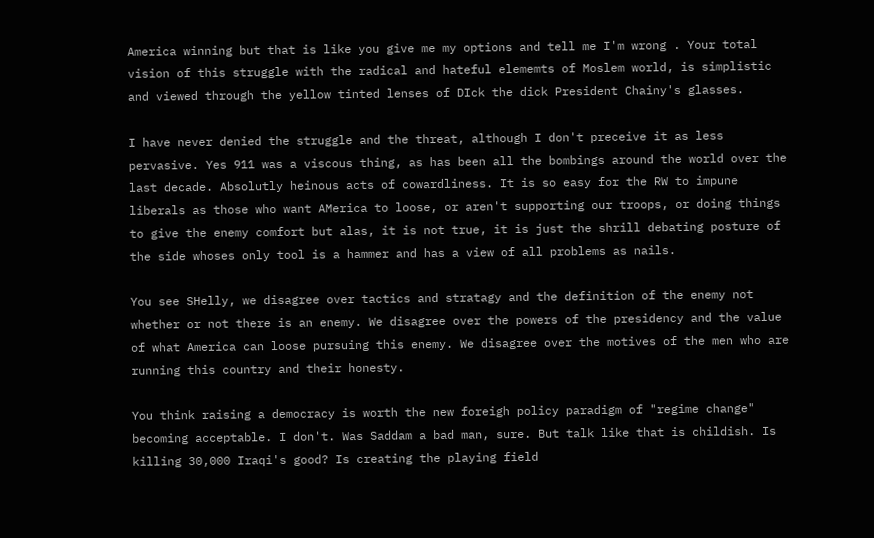America winning but that is like you give me my options and tell me I'm wrong . Your total vision of this struggle with the radical and hateful elememts of Moslem world, is simplistic and viewed through the yellow tinted lenses of DIck the dick President Chainy's glasses.

I have never denied the struggle and the threat, although I don't preceive it as less pervasive. Yes 911 was a viscous thing, as has been all the bombings around the world over the last decade. Absolutly heinous acts of cowardliness. It is so easy for the RW to impune liberals as those who want AMerica to loose, or aren't supporting our troops, or doing things to give the enemy comfort but alas, it is not true, it is just the shrill debating posture of the side whoses only tool is a hammer and has a view of all problems as nails.

You see SHelly, we disagree over tactics and stratagy and the definition of the enemy not whether or not there is an enemy. We disagree over the powers of the presidency and the value of what America can loose pursuing this enemy. We disagree over the motives of the men who are running this country and their honesty.

You think raising a democracy is worth the new foreigh policy paradigm of "regime change" becoming acceptable. I don't. Was Saddam a bad man, sure. But talk like that is childish. Is killing 30,000 Iraqi's good? Is creating the playing field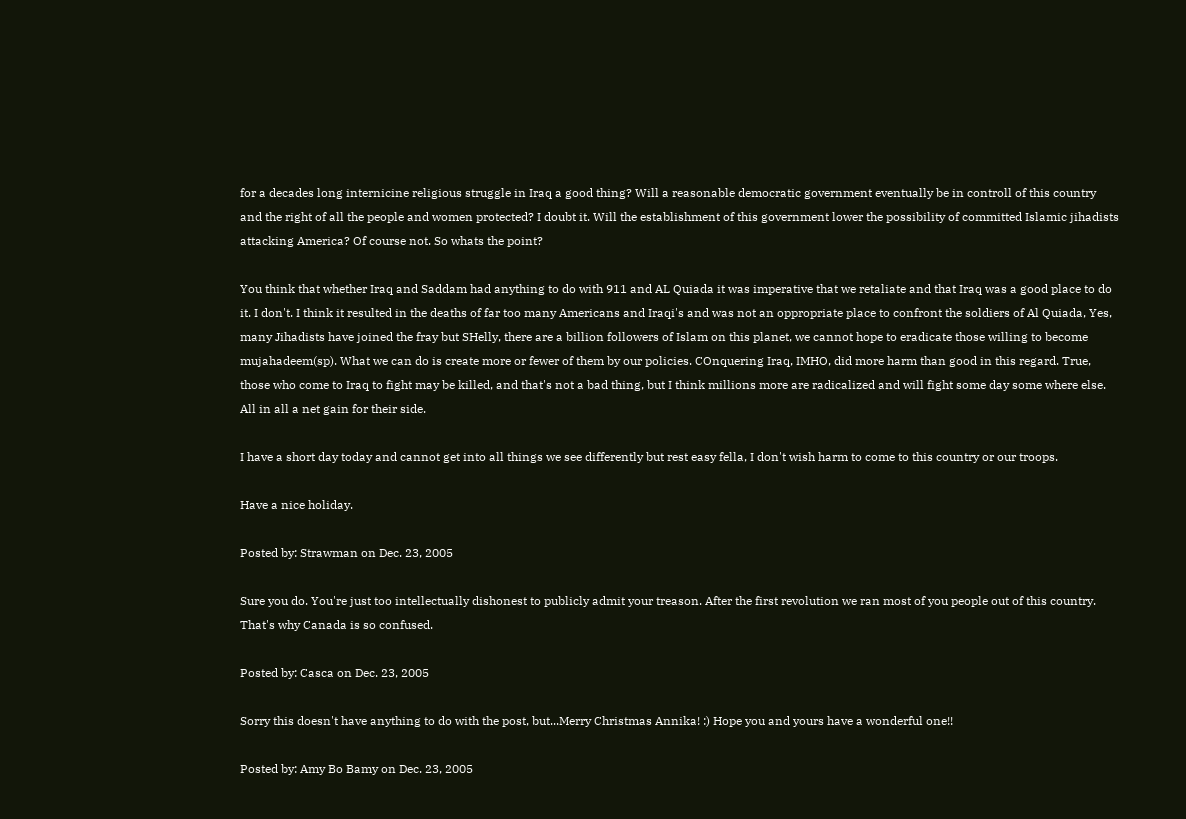for a decades long internicine religious struggle in Iraq a good thing? Will a reasonable democratic government eventually be in controll of this country and the right of all the people and women protected? I doubt it. Will the establishment of this government lower the possibility of committed Islamic jihadists attacking America? Of course not. So whats the point?

You think that whether Iraq and Saddam had anything to do with 911 and AL Quiada it was imperative that we retaliate and that Iraq was a good place to do it. I don't. I think it resulted in the deaths of far too many Americans and Iraqi's and was not an oppropriate place to confront the soldiers of Al Quiada, Yes, many Jihadists have joined the fray but SHelly, there are a billion followers of Islam on this planet, we cannot hope to eradicate those willing to become mujahadeem(sp). What we can do is create more or fewer of them by our policies. COnquering Iraq, IMHO, did more harm than good in this regard. True, those who come to Iraq to fight may be killed, and that's not a bad thing, but I think millions more are radicalized and will fight some day some where else. All in all a net gain for their side.

I have a short day today and cannot get into all things we see differently but rest easy fella, I don't wish harm to come to this country or our troops.

Have a nice holiday.

Posted by: Strawman on Dec. 23, 2005

Sure you do. You're just too intellectually dishonest to publicly admit your treason. After the first revolution we ran most of you people out of this country. That's why Canada is so confused.

Posted by: Casca on Dec. 23, 2005

Sorry this doesn't have anything to do with the post, but...Merry Christmas Annika! :) Hope you and yours have a wonderful one!!

Posted by: Amy Bo Bamy on Dec. 23, 2005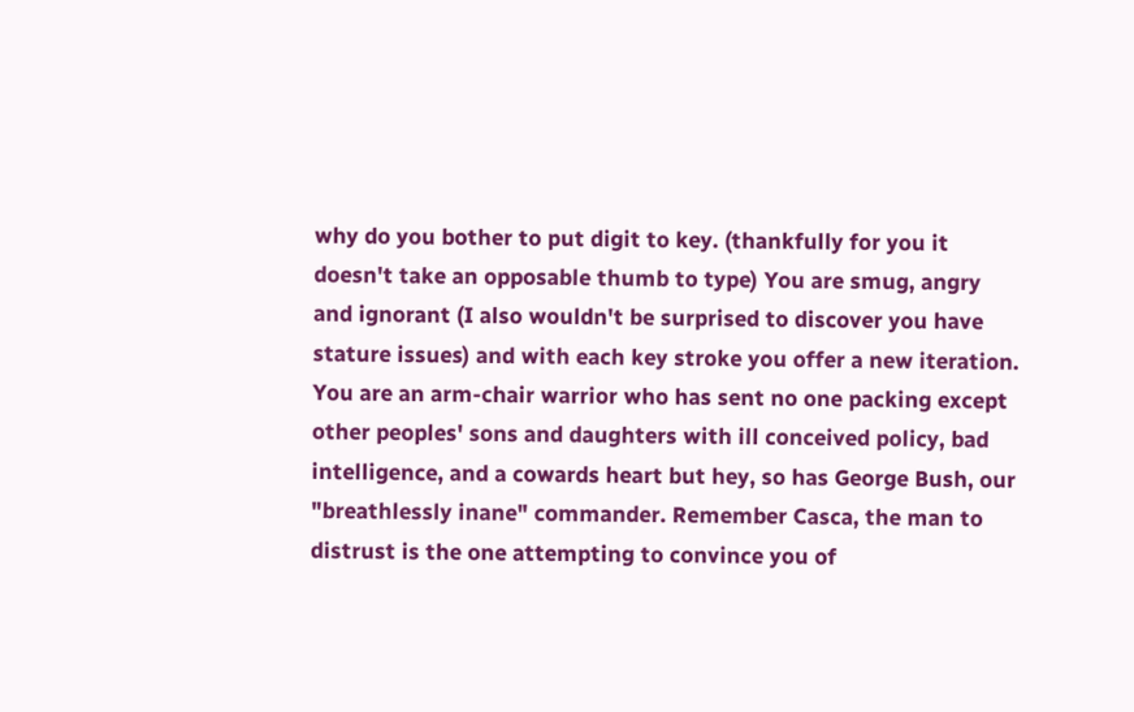why do you bother to put digit to key. (thankfully for you it doesn't take an opposable thumb to type) You are smug, angry and ignorant (I also wouldn't be surprised to discover you have stature issues) and with each key stroke you offer a new iteration. You are an arm-chair warrior who has sent no one packing except other peoples' sons and daughters with ill conceived policy, bad intelligence, and a cowards heart but hey, so has George Bush, our "breathlessly inane" commander. Remember Casca, the man to distrust is the one attempting to convince you of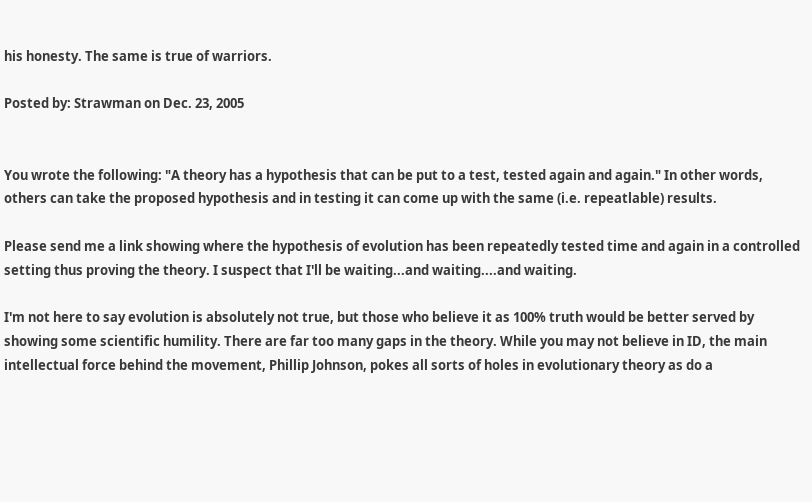his honesty. The same is true of warriors.

Posted by: Strawman on Dec. 23, 2005


You wrote the following: "A theory has a hypothesis that can be put to a test, tested again and again." In other words, others can take the proposed hypothesis and in testing it can come up with the same (i.e. repeatlable) results.

Please send me a link showing where the hypothesis of evolution has been repeatedly tested time and again in a controlled setting thus proving the theory. I suspect that I'll be waiting...and waiting....and waiting.

I'm not here to say evolution is absolutely not true, but those who believe it as 100% truth would be better served by showing some scientific humility. There are far too many gaps in the theory. While you may not believe in ID, the main intellectual force behind the movement, Phillip Johnson, pokes all sorts of holes in evolutionary theory as do a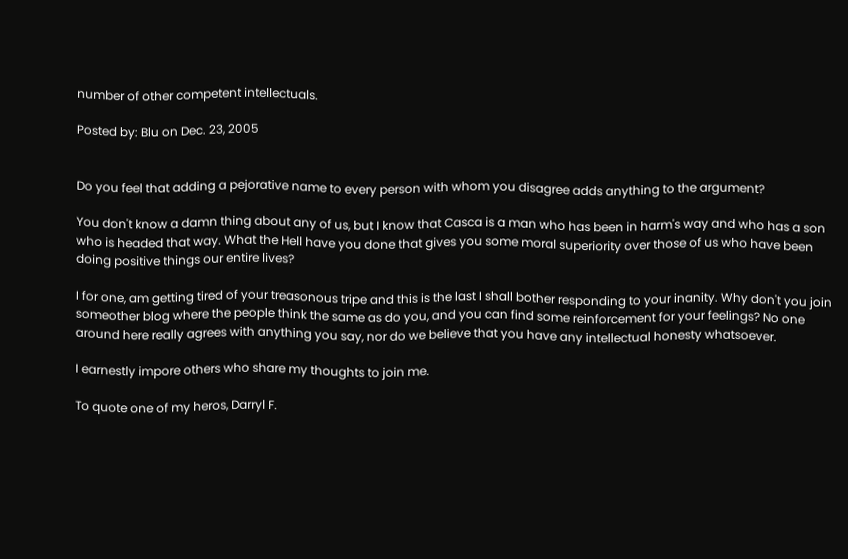number of other competent intellectuals.

Posted by: Blu on Dec. 23, 2005


Do you feel that adding a pejorative name to every person with whom you disagree adds anything to the argument?

You don't know a damn thing about any of us, but I know that Casca is a man who has been in harm's way and who has a son who is headed that way. What the Hell have you done that gives you some moral superiority over those of us who have been doing positive things our entire lives?

I for one, am getting tired of your treasonous tripe and this is the last I shall bother responding to your inanity. Why don't you join someother blog where the people think the same as do you, and you can find some reinforcement for your feelings? No one around here really agrees with anything you say, nor do we believe that you have any intellectual honesty whatsoever.

I earnestly impore others who share my thoughts to join me.

To quote one of my heros, Darryl F.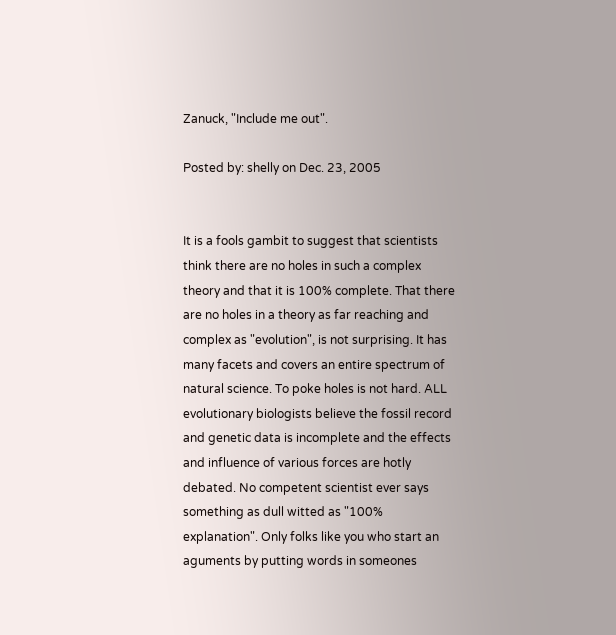Zanuck, "Include me out".

Posted by: shelly on Dec. 23, 2005


It is a fools gambit to suggest that scientists think there are no holes in such a complex theory and that it is 100% complete. That there are no holes in a theory as far reaching and complex as "evolution", is not surprising. It has many facets and covers an entire spectrum of natural science. To poke holes is not hard. ALL evolutionary biologists believe the fossil record and genetic data is incomplete and the effects and influence of various forces are hotly debated. No competent scientist ever says something as dull witted as "100% explanation". Only folks like you who start an aguments by putting words in someones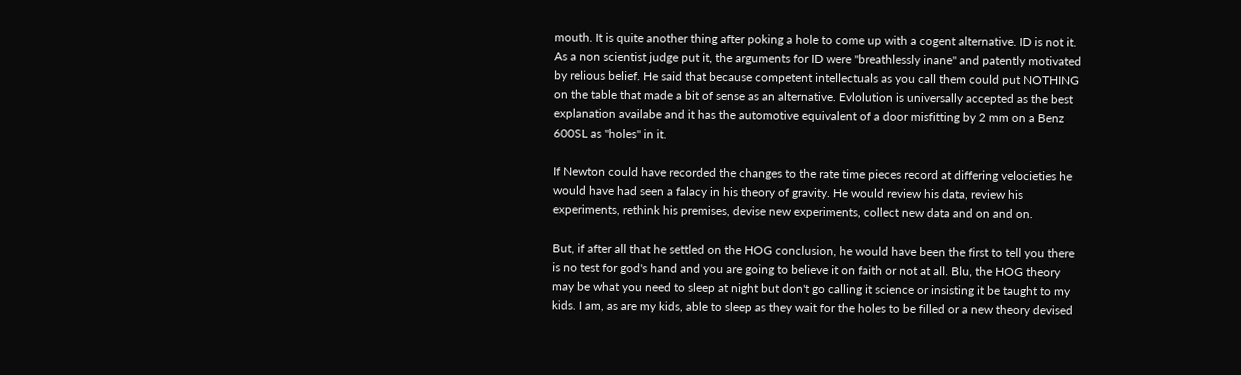mouth. It is quite another thing after poking a hole to come up with a cogent alternative. ID is not it. As a non scientist judge put it, the arguments for ID were "breathlessly inane" and patently motivated by relious belief. He said that because competent intellectuals as you call them could put NOTHING on the table that made a bit of sense as an alternative. Evlolution is universally accepted as the best explanation availabe and it has the automotive equivalent of a door misfitting by 2 mm on a Benz 600SL as "holes" in it.

If Newton could have recorded the changes to the rate time pieces record at differing velocieties he would have had seen a falacy in his theory of gravity. He would review his data, review his experiments, rethink his premises, devise new experiments, collect new data and on and on.

But, if after all that he settled on the HOG conclusion, he would have been the first to tell you there is no test for god's hand and you are going to believe it on faith or not at all. Blu, the HOG theory may be what you need to sleep at night but don't go calling it science or insisting it be taught to my kids. I am, as are my kids, able to sleep as they wait for the holes to be filled or a new theory devised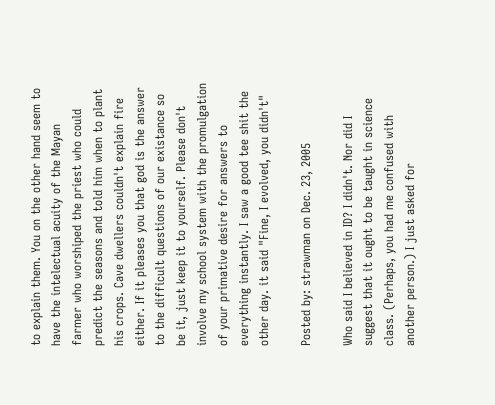to explain them. You on the other hand seem to have the intelectual acuity of the Mayan farmer who worshiped the priest who could predict the seasons and told him when to plant his crops. Cave dwellers couldn't explain fire either. If it pleases you that god is the answer to the difficult questions of our existance so be it, just keep it to yourself. Please don't involve my school system with the promulgation of your primative desire for answers to everything instantly. I saw a good tee shit the other day. it said "Fine, I evolved, you didn't"

Posted by: strawman on Dec. 23, 2005

Who said I believed in ID? I didn't. Nor did I suggest that it ought to be taught in science class. (Perhaps, you had me confused with another person.) I just asked for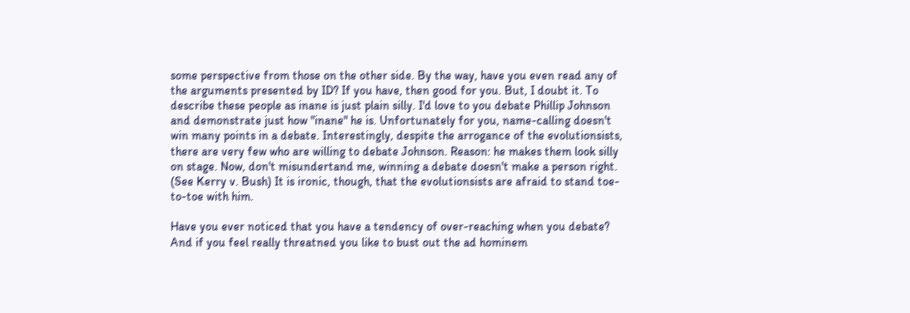some perspective from those on the other side. By the way, have you even read any of the arguments presented by ID? If you have, then good for you. But, I doubt it. To describe these people as inane is just plain silly. I'd love to you debate Phillip Johnson and demonstrate just how "inane" he is. Unfortunately for you, name-calling doesn't win many points in a debate. Interestingly, despite the arrogance of the evolutionsists, there are very few who are willing to debate Johnson. Reason: he makes them look silly on stage. Now, don't misundertand me, winning a debate doesn't make a person right. (See Kerry v. Bush) It is ironic, though, that the evolutionsists are afraid to stand toe-to-toe with him.

Have you ever noticed that you have a tendency of over-reaching when you debate? And if you feel really threatned you like to bust out the ad hominem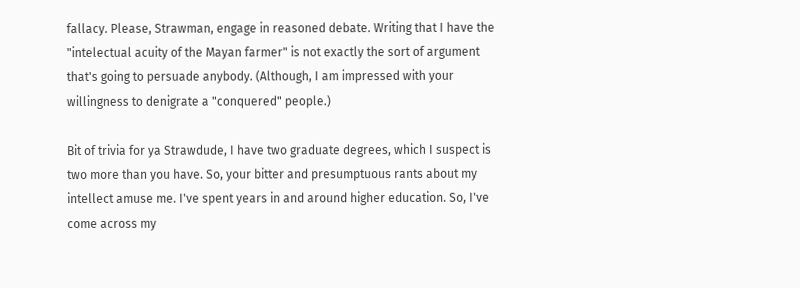fallacy. Please, Strawman, engage in reasoned debate. Writing that I have the "intelectual acuity of the Mayan farmer" is not exactly the sort of argument that's going to persuade anybody. (Although, I am impressed with your willingness to denigrate a "conquered" people.)

Bit of trivia for ya Strawdude, I have two graduate degrees, which I suspect is two more than you have. So, your bitter and presumptuous rants about my intellect amuse me. I've spent years in and around higher education. So, I've come across my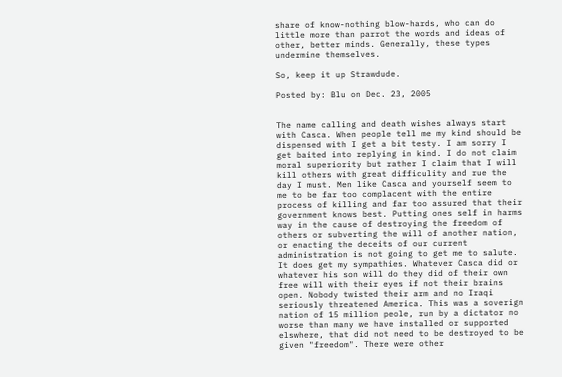share of know-nothing blow-hards, who can do little more than parrot the words and ideas of other, better minds. Generally, these types undermine themselves.

So, keep it up Strawdude.

Posted by: Blu on Dec. 23, 2005


The name calling and death wishes always start with Casca. When people tell me my kind should be dispensed with I get a bit testy. I am sorry I get baited into replying in kind. I do not claim moral superiority but rather I claim that I will kill others with great difficulity and rue the day I must. Men like Casca and yourself seem to me to be far too complacent with the entire process of killing and far too assured that their government knows best. Putting ones self in harms way in the cause of destroying the freedom of others or subverting the will of another nation, or enacting the deceits of our current administration is not going to get me to salute. It does get my sympathies. Whatever Casca did or whatever his son will do they did of their own free will with their eyes if not their brains open. Nobody twisted their arm and no Iraqi seriously threatened America. This was a soverign nation of 15 million peole, run by a dictator no worse than many we have installed or supported elswhere, that did not need to be destroyed to be given "freedom". There were other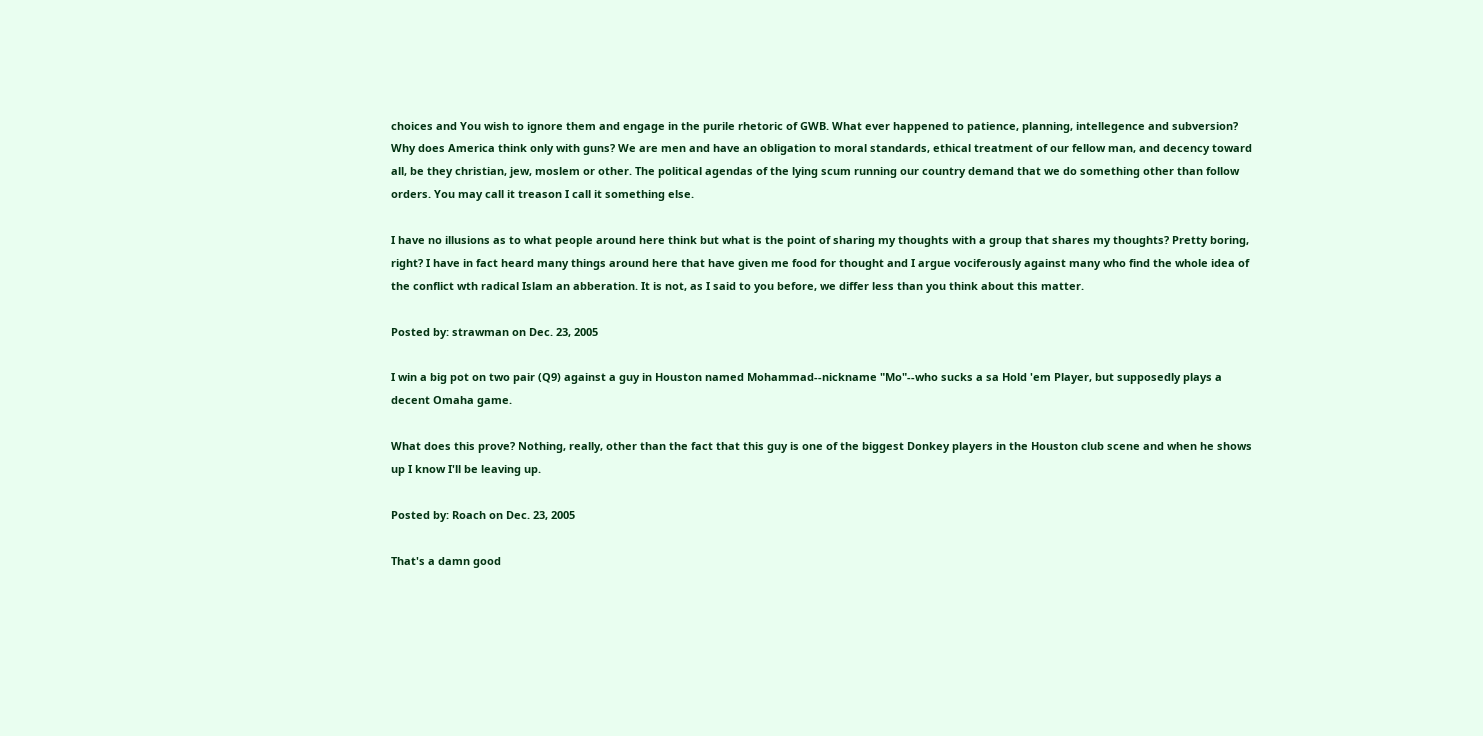choices and You wish to ignore them and engage in the purile rhetoric of GWB. What ever happened to patience, planning, intellegence and subversion? Why does America think only with guns? We are men and have an obligation to moral standards, ethical treatment of our fellow man, and decency toward all, be they christian, jew, moslem or other. The political agendas of the lying scum running our country demand that we do something other than follow orders. You may call it treason I call it something else.

I have no illusions as to what people around here think but what is the point of sharing my thoughts with a group that shares my thoughts? Pretty boring, right? I have in fact heard many things around here that have given me food for thought and I argue vociferously against many who find the whole idea of the conflict wth radical Islam an abberation. It is not, as I said to you before, we differ less than you think about this matter.

Posted by: strawman on Dec. 23, 2005

I win a big pot on two pair (Q9) against a guy in Houston named Mohammad--nickname "Mo"--who sucks a sa Hold 'em Player, but supposedly plays a decent Omaha game.

What does this prove? Nothing, really, other than the fact that this guy is one of the biggest Donkey players in the Houston club scene and when he shows up I know I'll be leaving up.

Posted by: Roach on Dec. 23, 2005

That's a damn good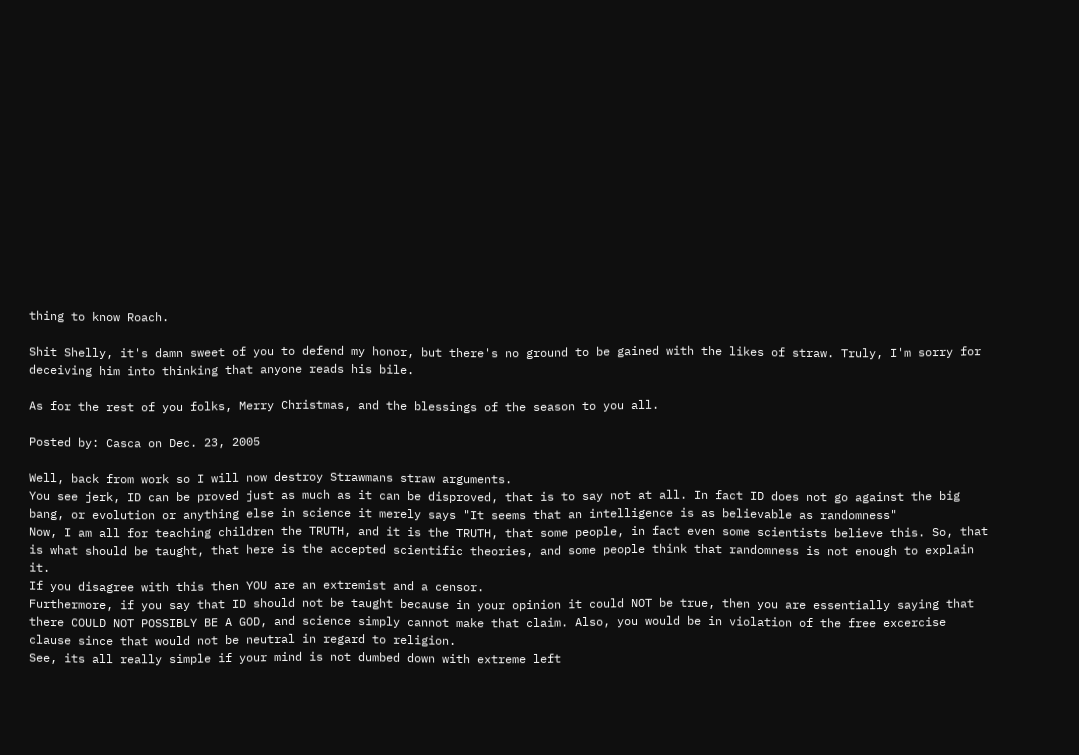thing to know Roach.

Shit Shelly, it's damn sweet of you to defend my honor, but there's no ground to be gained with the likes of straw. Truly, I'm sorry for deceiving him into thinking that anyone reads his bile.

As for the rest of you folks, Merry Christmas, and the blessings of the season to you all.

Posted by: Casca on Dec. 23, 2005

Well, back from work so I will now destroy Strawmans straw arguments.
You see jerk, ID can be proved just as much as it can be disproved, that is to say not at all. In fact ID does not go against the big bang, or evolution or anything else in science it merely says "It seems that an intelligence is as believable as randomness"
Now, I am all for teaching children the TRUTH, and it is the TRUTH, that some people, in fact even some scientists believe this. So, that is what should be taught, that here is the accepted scientific theories, and some people think that randomness is not enough to explain it.
If you disagree with this then YOU are an extremist and a censor.
Furthermore, if you say that ID should not be taught because in your opinion it could NOT be true, then you are essentially saying that there COULD NOT POSSIBLY BE A GOD, and science simply cannot make that claim. Also, you would be in violation of the free excercise clause since that would not be neutral in regard to religion.
See, its all really simple if your mind is not dumbed down with extreme left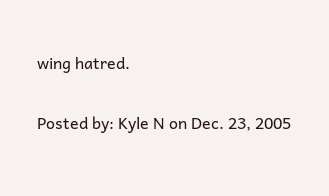wing hatred.

Posted by: Kyle N on Dec. 23, 2005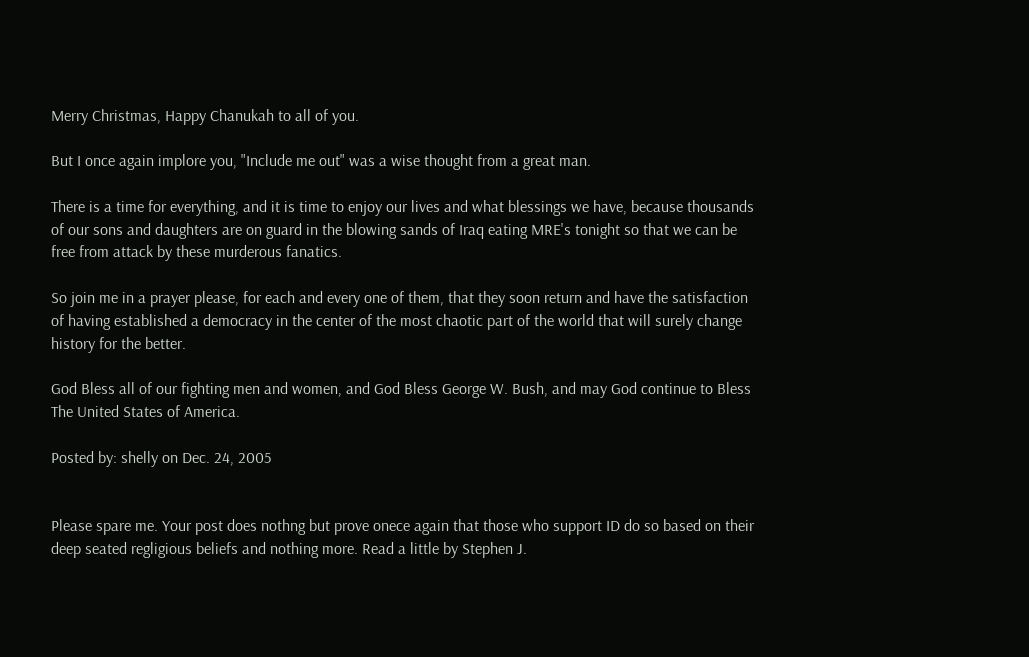Merry Christmas, Happy Chanukah to all of you.

But I once again implore you, "Include me out" was a wise thought from a great man.

There is a time for everything, and it is time to enjoy our lives and what blessings we have, because thousands of our sons and daughters are on guard in the blowing sands of Iraq eating MRE's tonight so that we can be free from attack by these murderous fanatics.

So join me in a prayer please, for each and every one of them, that they soon return and have the satisfaction of having established a democracy in the center of the most chaotic part of the world that will surely change history for the better.

God Bless all of our fighting men and women, and God Bless George W. Bush, and may God continue to Bless The United States of America.

Posted by: shelly on Dec. 24, 2005


Please spare me. Your post does nothng but prove onece again that those who support ID do so based on their deep seated regligious beliefs and nothing more. Read a little by Stephen J.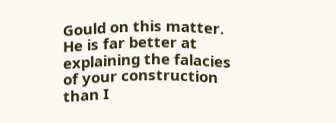Gould on this matter. He is far better at explaining the falacies of your construction than I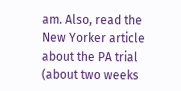am. Also, read the New Yorker article about the PA trial (about two weeks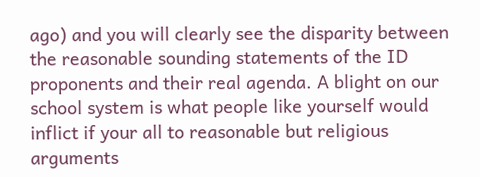ago) and you will clearly see the disparity between the reasonable sounding statements of the ID proponents and their real agenda. A blight on our school system is what people like yourself would inflict if your all to reasonable but religious arguments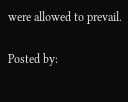were allowed to prevail.

Posted by: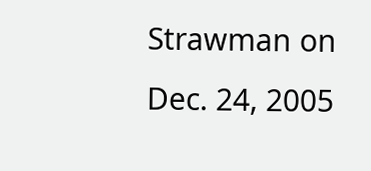Strawman on Dec. 24, 2005